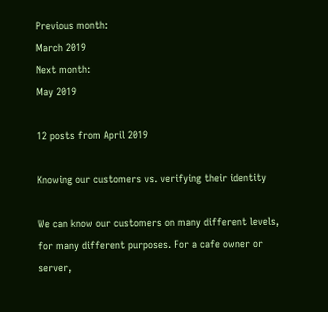Previous month:
March 2019
Next month:
May 2019

12 posts from April 2019

Knowing our customers vs. verifying their identity

We can know our customers on many different levels, for many different purposes. For a cafe owner or server,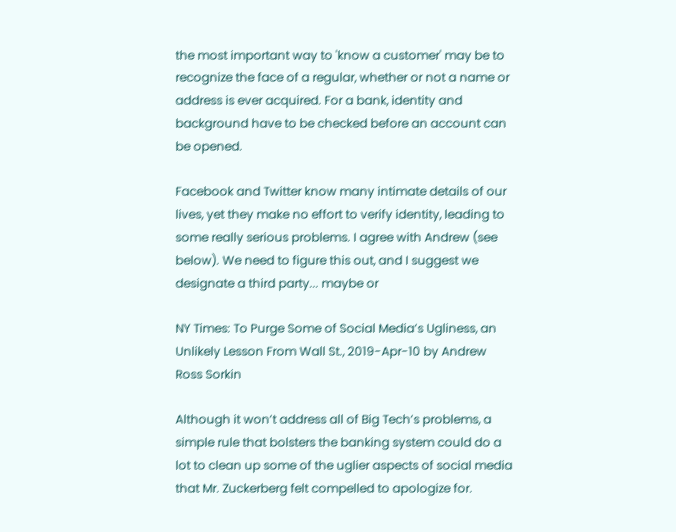the most important way to 'know a customer' may be to recognize the face of a regular, whether or not a name or address is ever acquired. For a bank, identity and background have to be checked before an account can be opened.

Facebook and Twitter know many intimate details of our lives, yet they make no effort to verify identity, leading to some really serious problems. I agree with Andrew (see below). We need to figure this out, and I suggest we designate a third party... maybe or

NY Times: To Purge Some of Social Media’s Ugliness, an Unlikely Lesson From Wall St., 2019-Apr-10 by Andrew Ross Sorkin

Although it won’t address all of Big Tech’s problems, a simple rule that bolsters the banking system could do a lot to clean up some of the uglier aspects of social media that Mr. Zuckerberg felt compelled to apologize for.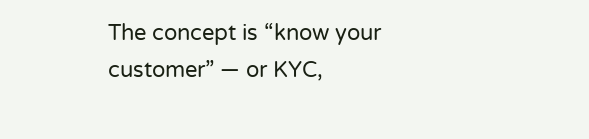The concept is “know your customer” — or KYC,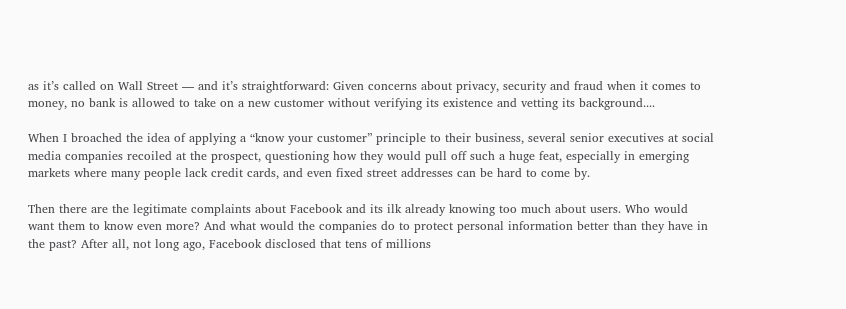as it’s called on Wall Street — and it’s straightforward: Given concerns about privacy, security and fraud when it comes to money, no bank is allowed to take on a new customer without verifying its existence and vetting its background....

When I broached the idea of applying a “know your customer” principle to their business, several senior executives at social media companies recoiled at the prospect, questioning how they would pull off such a huge feat, especially in emerging markets where many people lack credit cards, and even fixed street addresses can be hard to come by.

Then there are the legitimate complaints about Facebook and its ilk already knowing too much about users. Who would want them to know even more? And what would the companies do to protect personal information better than they have in the past? After all, not long ago, Facebook disclosed that tens of millions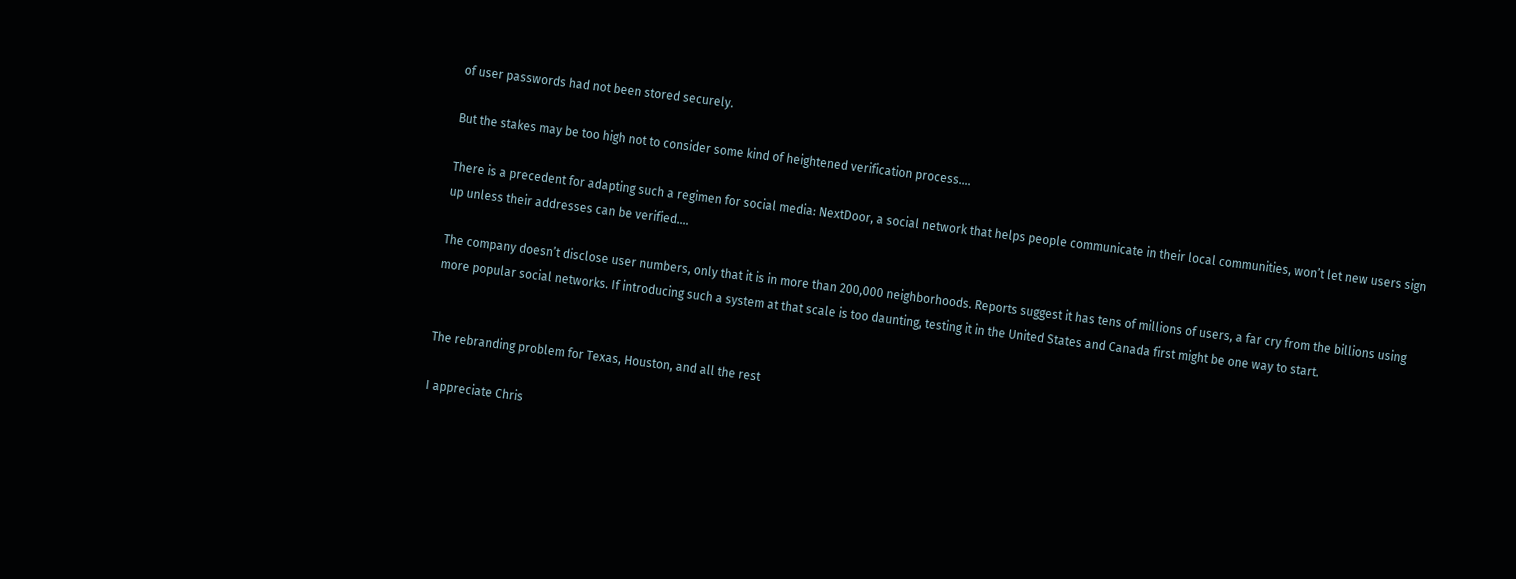of user passwords had not been stored securely.

But the stakes may be too high not to consider some kind of heightened verification process....

There is a precedent for adapting such a regimen for social media: NextDoor, a social network that helps people communicate in their local communities, won’t let new users sign up unless their addresses can be verified....

The company doesn’t disclose user numbers, only that it is in more than 200,000 neighborhoods. Reports suggest it has tens of millions of users, a far cry from the billions using more popular social networks. If introducing such a system at that scale is too daunting, testing it in the United States and Canada first might be one way to start.


The rebranding problem for Texas, Houston, and all the rest

I appreciate Chris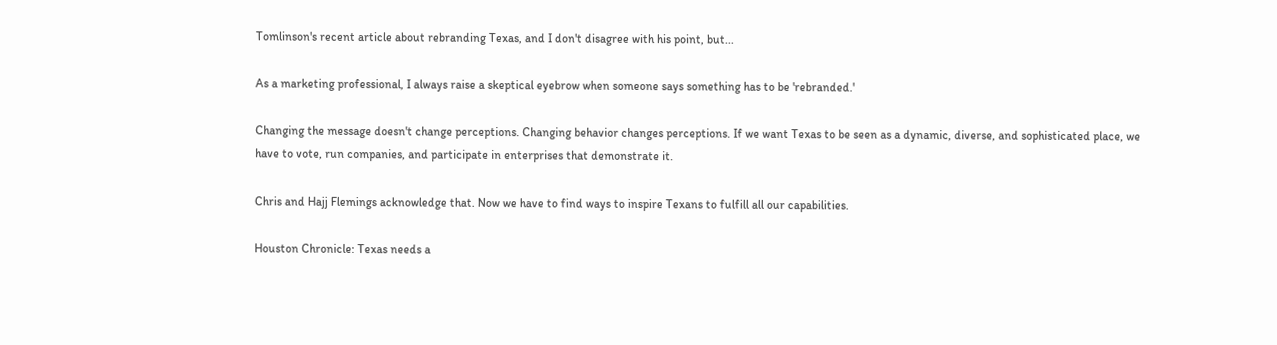Tomlinson's recent article about rebranding Texas, and I don't disagree with his point, but...

As a marketing professional, I always raise a skeptical eyebrow when someone says something has to be 'rebranded.'

Changing the message doesn't change perceptions. Changing behavior changes perceptions. If we want Texas to be seen as a dynamic, diverse, and sophisticated place, we have to vote, run companies, and participate in enterprises that demonstrate it.

Chris and Hajj Flemings acknowledge that. Now we have to find ways to inspire Texans to fulfill all our capabilities.

Houston Chronicle: Texas needs a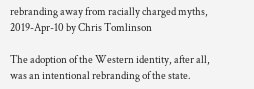rebranding away from racially charged myths, 2019-Apr-10 by Chris Tomlinson

The adoption of the Western identity, after all, was an intentional rebranding of the state.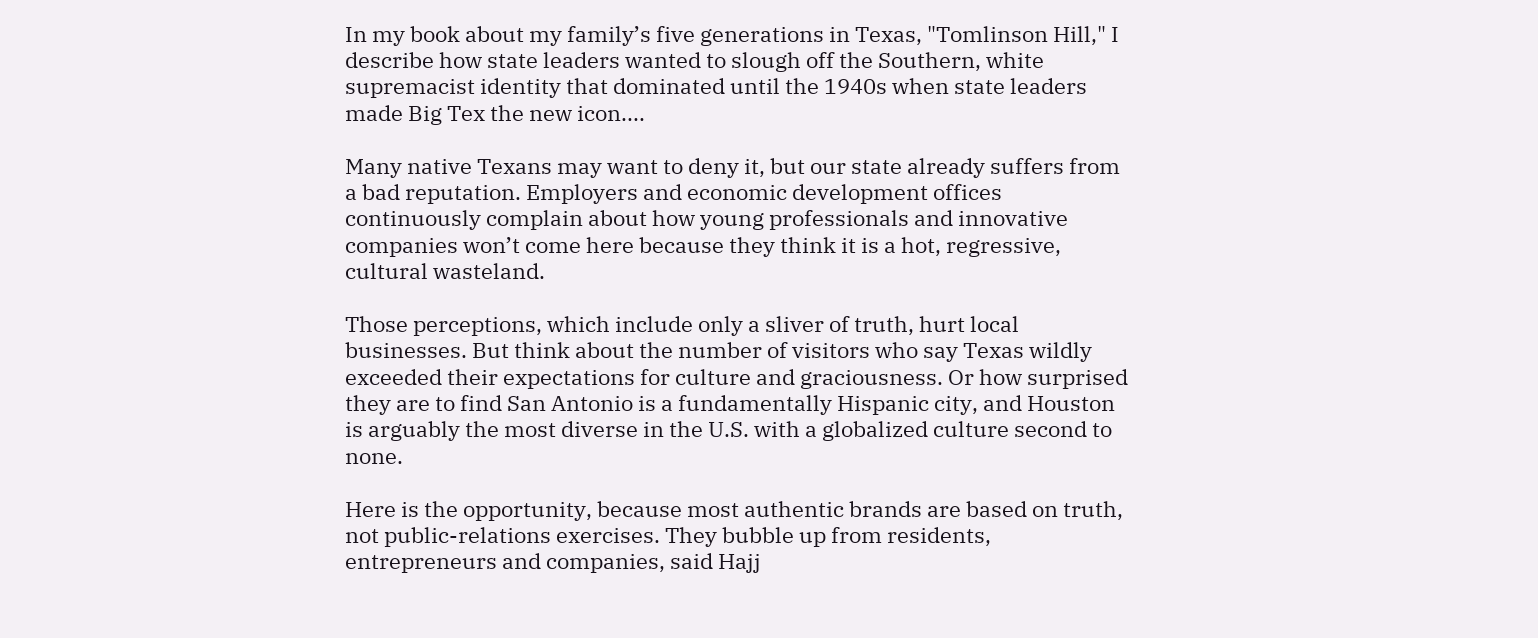In my book about my family’s five generations in Texas, "Tomlinson Hill," I describe how state leaders wanted to slough off the Southern, white supremacist identity that dominated until the 1940s when state leaders made Big Tex the new icon....

Many native Texans may want to deny it, but our state already suffers from a bad reputation. Employers and economic development offices continuously complain about how young professionals and innovative companies won’t come here because they think it is a hot, regressive, cultural wasteland.

Those perceptions, which include only a sliver of truth, hurt local businesses. But think about the number of visitors who say Texas wildly exceeded their expectations for culture and graciousness. Or how surprised they are to find San Antonio is a fundamentally Hispanic city, and Houston is arguably the most diverse in the U.S. with a globalized culture second to none.

Here is the opportunity, because most authentic brands are based on truth, not public-relations exercises. They bubble up from residents, entrepreneurs and companies, said Hajj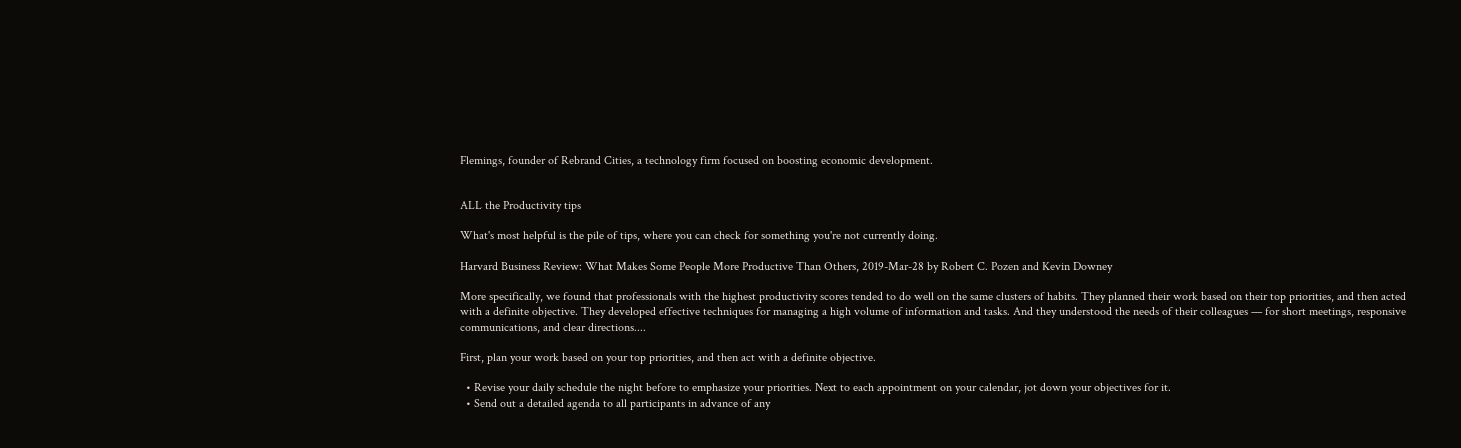Flemings, founder of Rebrand Cities, a technology firm focused on boosting economic development.


ALL the Productivity tips

What's most helpful is the pile of tips, where you can check for something you're not currently doing.

Harvard Business Review: What Makes Some People More Productive Than Others, 2019-Mar-28 by Robert C. Pozen and Kevin Downey

More specifically, we found that professionals with the highest productivity scores tended to do well on the same clusters of habits. They planned their work based on their top priorities, and then acted with a definite objective. They developed effective techniques for managing a high volume of information and tasks. And they understood the needs of their colleagues — for short meetings, responsive communications, and clear directions....

First, plan your work based on your top priorities, and then act with a definite objective.

  • Revise your daily schedule the night before to emphasize your priorities. Next to each appointment on your calendar, jot down your objectives for it.
  • Send out a detailed agenda to all participants in advance of any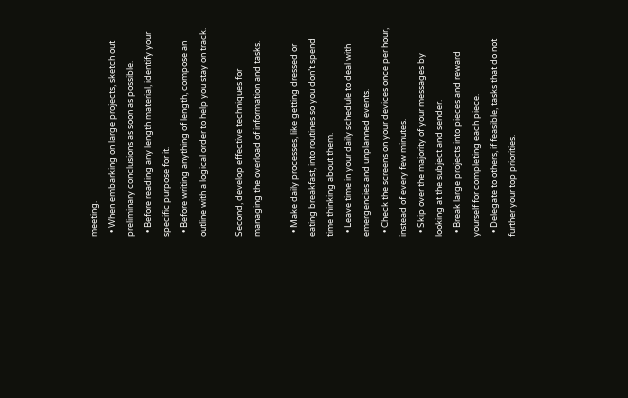meeting.
  • When embarking on large projects, sketch out preliminary conclusions as soon as possible.
  • Before reading any length material, identify your specific purpose for it.
  • Before writing anything of length, compose an outline with a logical order to help you stay on track.

Second, develop effective techniques for managing the overload of information and tasks.

  • Make daily processes, like getting dressed or eating breakfast, into routines so you don’t spend time thinking about them.
  • Leave time in your daily schedule to deal with emergencies and unplanned events.
  • Check the screens on your devices once per hour, instead of every few minutes.
  • Skip over the majority of your messages by looking at the subject and sender.
  • Break large projects into pieces and reward yourself for completing each piece.
  • Delegate to others, if feasible, tasks that do not further your top priorities.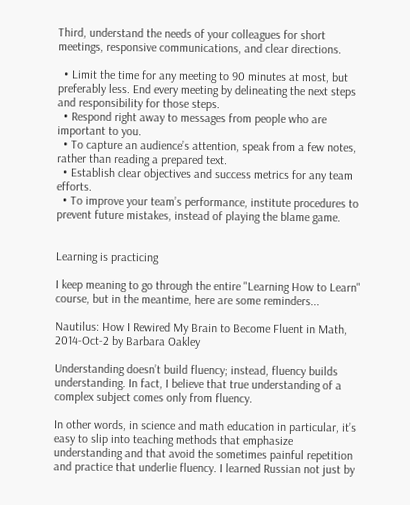Third, understand the needs of your colleagues for short meetings, responsive communications, and clear directions.

  • Limit the time for any meeting to 90 minutes at most, but preferably less. End every meeting by delineating the next steps and responsibility for those steps.
  • Respond right away to messages from people who are important to you.
  • To capture an audience’s attention, speak from a few notes, rather than reading a prepared text.
  • Establish clear objectives and success metrics for any team efforts.
  • To improve your team’s performance, institute procedures to prevent future mistakes, instead of playing the blame game.


Learning is practicing

I keep meaning to go through the entire "Learning How to Learn" course, but in the meantime, here are some reminders...

Nautilus: How I Rewired My Brain to Become Fluent in Math, 2014-Oct-2 by Barbara Oakley

Understanding doesn’t build fluency; instead, fluency builds understanding. In fact, I believe that true understanding of a complex subject comes only from fluency.

In other words, in science and math education in particular, it’s easy to slip into teaching methods that emphasize understanding and that avoid the sometimes painful repetition and practice that underlie fluency. I learned Russian not just by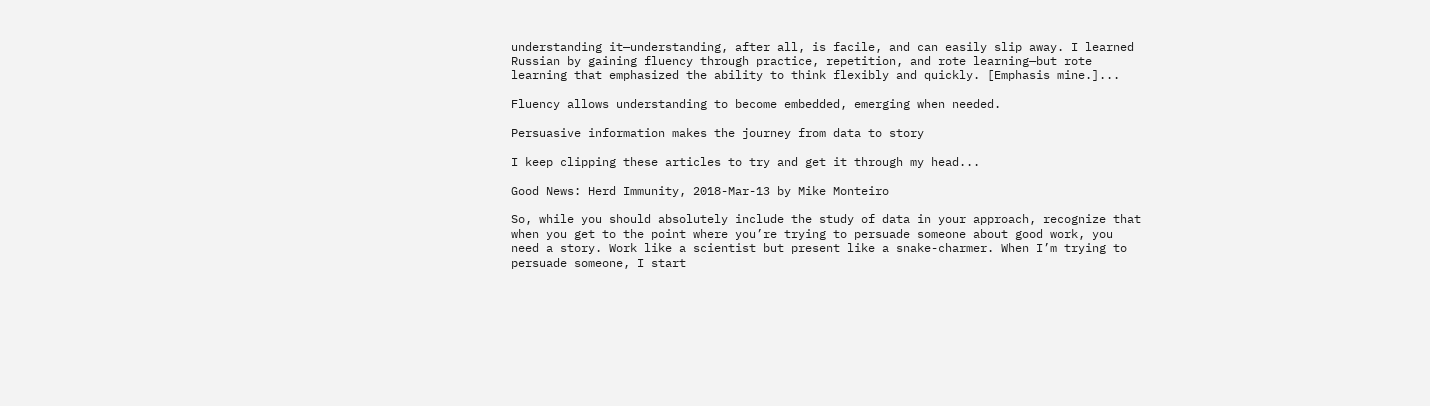understanding it—understanding, after all, is facile, and can easily slip away. I learned Russian by gaining fluency through practice, repetition, and rote learning—but rote learning that emphasized the ability to think flexibly and quickly. [Emphasis mine.]...

Fluency allows understanding to become embedded, emerging when needed.

Persuasive information makes the journey from data to story

I keep clipping these articles to try and get it through my head...

Good News: Herd Immunity, 2018-Mar-13 by Mike Monteiro

So, while you should absolutely include the study of data in your approach, recognize that when you get to the point where you’re trying to persuade someone about good work, you need a story. Work like a scientist but present like a snake-charmer. When I’m trying to persuade someone, I start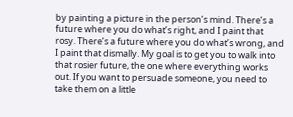by painting a picture in the person’s mind. There’s a future where you do what’s right, and I paint that rosy. There’s a future where you do what’s wrong, and I paint that dismally. My goal is to get you to walk into that rosier future, the one where everything works out. If you want to persuade someone, you need to take them on a little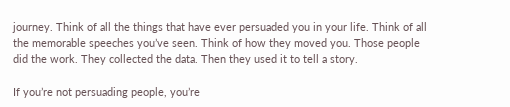journey. Think of all the things that have ever persuaded you in your life. Think of all the memorable speeches you’ve seen. Think of how they moved you. Those people did the work. They collected the data. Then they used it to tell a story.

If you’re not persuading people, you’re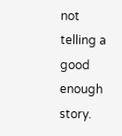not telling a good enough story.